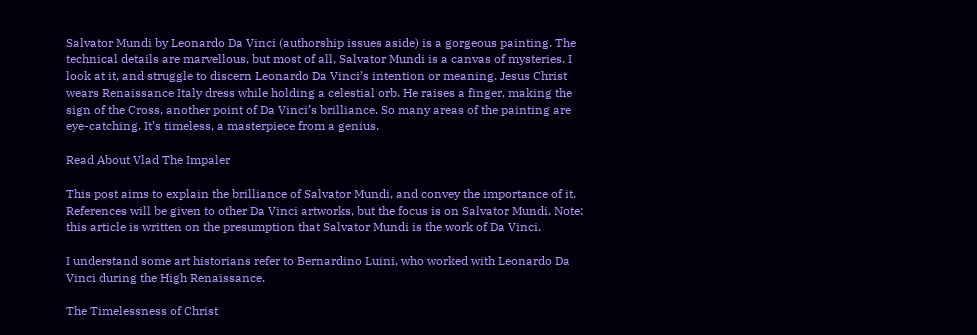Salvator Mundi by Leonardo Da Vinci (authorship issues aside) is a gorgeous painting. The technical details are marvellous, but most of all, Salvator Mundi is a canvas of mysteries. I look at it, and struggle to discern Leonardo Da Vinci’s intention or meaning. Jesus Christ wears Renaissance Italy dress while holding a celestial orb. He raises a finger, making the sign of the Cross, another point of Da Vinci’s brilliance. So many areas of the painting are eye-catching. It’s timeless, a masterpiece from a genius.

Read About Vlad The Impaler

This post aims to explain the brilliance of Salvator Mundi, and convey the importance of it. References will be given to other Da Vinci artworks, but the focus is on Salvator Mundi. Note: this article is written on the presumption that Salvator Mundi is the work of Da Vinci.

I understand some art historians refer to Bernardino Luini, who worked with Leonardo Da Vinci during the High Renaissance.

The Timelessness of Christ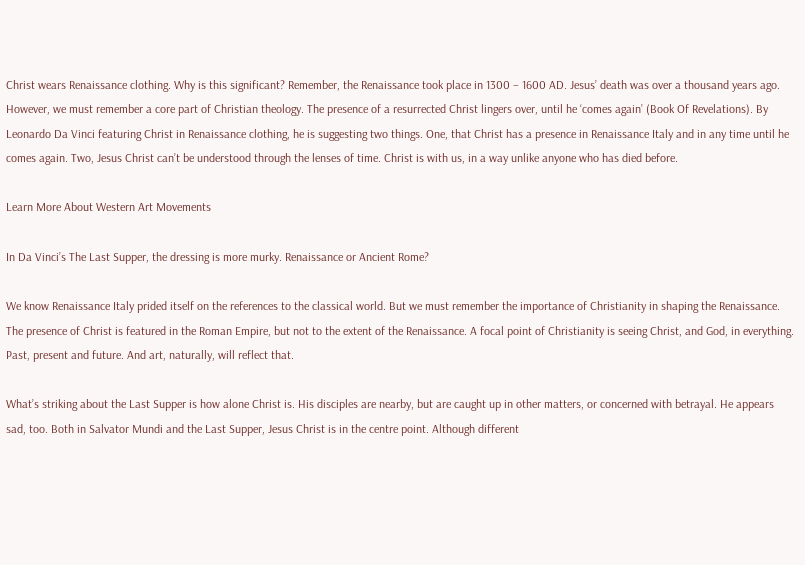Christ wears Renaissance clothing. Why is this significant? Remember, the Renaissance took place in 1300 – 1600 AD. Jesus’ death was over a thousand years ago. However, we must remember a core part of Christian theology. The presence of a resurrected Christ lingers over, until he ‘comes again’ (Book Of Revelations). By Leonardo Da Vinci featuring Christ in Renaissance clothing, he is suggesting two things. One, that Christ has a presence in Renaissance Italy and in any time until he comes again. Two, Jesus Christ can’t be understood through the lenses of time. Christ is with us, in a way unlike anyone who has died before.

Learn More About Western Art Movements

In Da Vinci’s The Last Supper, the dressing is more murky. Renaissance or Ancient Rome?

We know Renaissance Italy prided itself on the references to the classical world. But we must remember the importance of Christianity in shaping the Renaissance. The presence of Christ is featured in the Roman Empire, but not to the extent of the Renaissance. A focal point of Christianity is seeing Christ, and God, in everything. Past, present and future. And art, naturally, will reflect that.

What’s striking about the Last Supper is how alone Christ is. His disciples are nearby, but are caught up in other matters, or concerned with betrayal. He appears sad, too. Both in Salvator Mundi and the Last Supper, Jesus Christ is in the centre point. Although different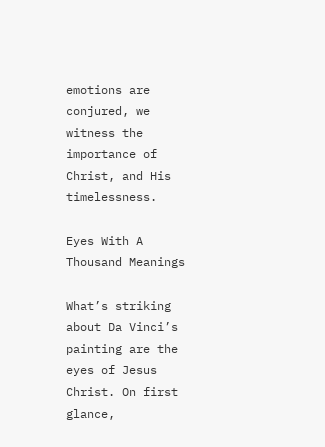emotions are conjured, we witness the importance of Christ, and His timelessness.

Eyes With A Thousand Meanings

What’s striking about Da Vinci’s painting are the eyes of Jesus Christ. On first glance,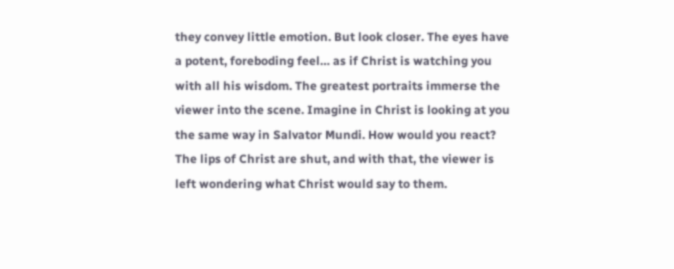they convey little emotion. But look closer. The eyes have a potent, foreboding feel… as if Christ is watching you with all his wisdom. The greatest portraits immerse the viewer into the scene. Imagine in Christ is looking at you the same way in Salvator Mundi. How would you react? The lips of Christ are shut, and with that, the viewer is left wondering what Christ would say to them.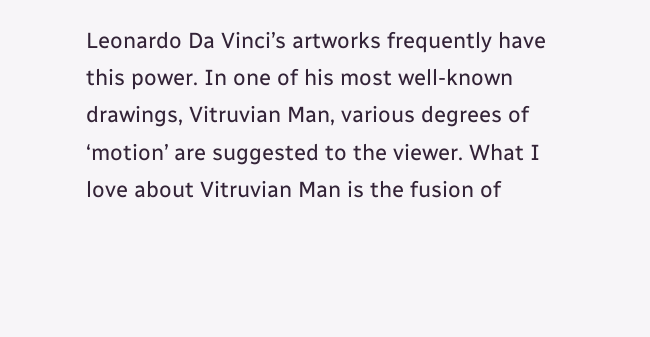Leonardo Da Vinci’s artworks frequently have this power. In one of his most well-known drawings, Vitruvian Man, various degrees of ‘motion’ are suggested to the viewer. What I love about Vitruvian Man is the fusion of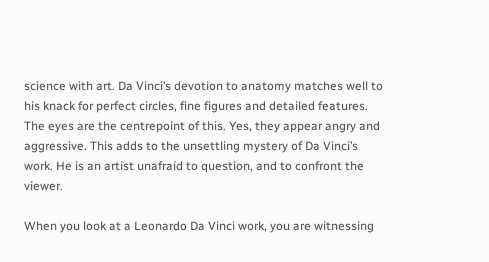science with art. Da Vinci’s devotion to anatomy matches well to his knack for perfect circles, fine figures and detailed features. The eyes are the centrepoint of this. Yes, they appear angry and aggressive. This adds to the unsettling mystery of Da Vinci’s work. He is an artist unafraid to question, and to confront the viewer.

When you look at a Leonardo Da Vinci work, you are witnessing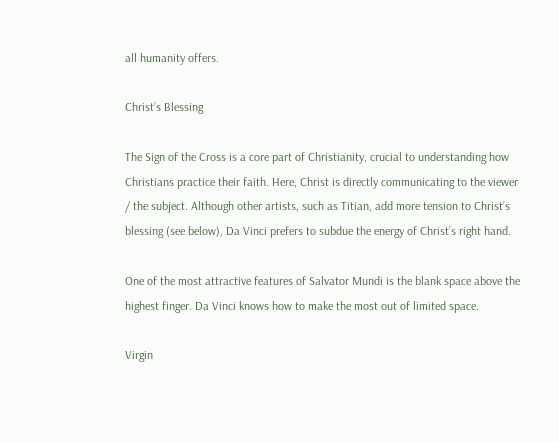all humanity offers.

Christ’s Blessing

The Sign of the Cross is a core part of Christianity, crucial to understanding how Christians practice their faith. Here, Christ is directly communicating to the viewer / the subject. Although other artists, such as Titian, add more tension to Christ’s blessing (see below), Da Vinci prefers to subdue the energy of Christ’s right hand.

One of the most attractive features of Salvator Mundi is the blank space above the highest finger. Da Vinci knows how to make the most out of limited space.

Virgin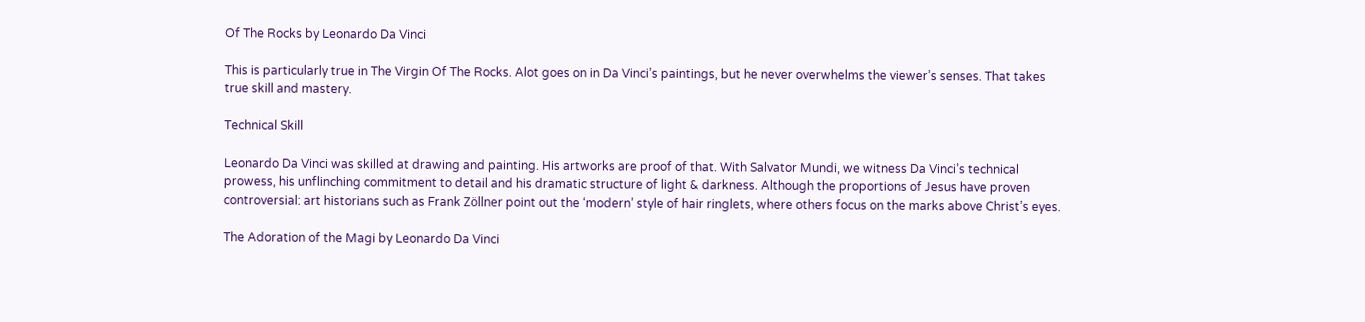Of The Rocks by Leonardo Da Vinci

This is particularly true in The Virgin Of The Rocks. Alot goes on in Da Vinci’s paintings, but he never overwhelms the viewer’s senses. That takes true skill and mastery.

Technical Skill

Leonardo Da Vinci was skilled at drawing and painting. His artworks are proof of that. With Salvator Mundi, we witness Da Vinci’s technical prowess, his unflinching commitment to detail and his dramatic structure of light & darkness. Although the proportions of Jesus have proven controversial: art historians such as Frank Zöllner point out the ‘modern’ style of hair ringlets, where others focus on the marks above Christ’s eyes.

The Adoration of the Magi by Leonardo Da Vinci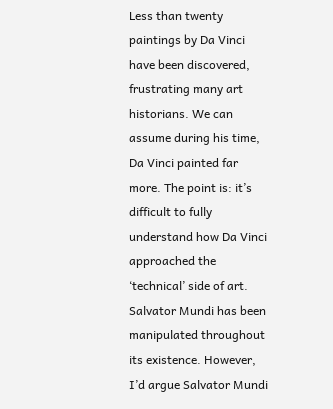Less than twenty paintings by Da Vinci have been discovered, frustrating many art historians. We can assume during his time, Da Vinci painted far more. The point is: it’s difficult to fully understand how Da Vinci approached the ‘technical’ side of art. Salvator Mundi has been manipulated throughout its existence. However, I’d argue Salvator Mundi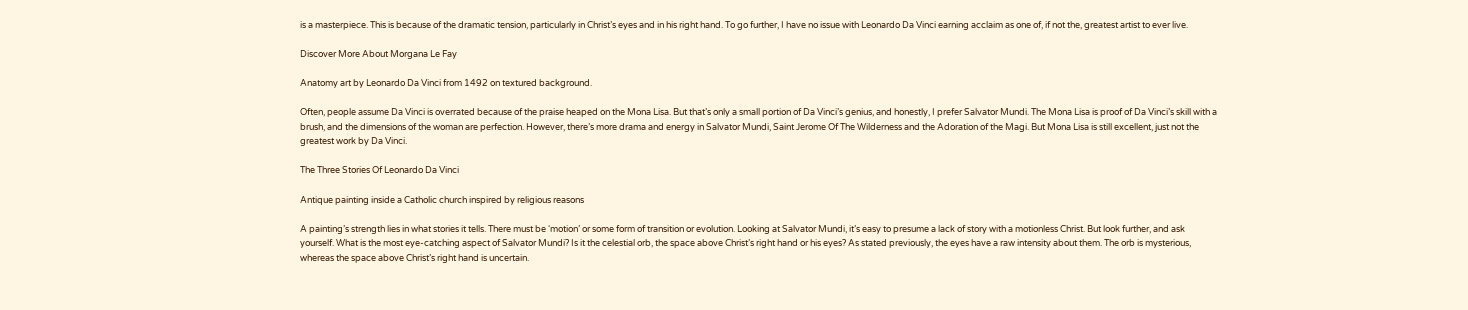is a masterpiece. This is because of the dramatic tension, particularly in Christ’s eyes and in his right hand. To go further, I have no issue with Leonardo Da Vinci earning acclaim as one of, if not the, greatest artist to ever live.

Discover More About Morgana Le Fay

Anatomy art by Leonardo Da Vinci from 1492 on textured background.

Often, people assume Da Vinci is overrated because of the praise heaped on the Mona Lisa. But that’s only a small portion of Da Vinci’s genius, and honestly, I prefer Salvator Mundi. The Mona Lisa is proof of Da Vinci’s skill with a brush, and the dimensions of the woman are perfection. However, there’s more drama and energy in Salvator Mundi, Saint Jerome Of The Wilderness and the Adoration of the Magi. But Mona Lisa is still excellent, just not the greatest work by Da Vinci.

The Three Stories Of Leonardo Da Vinci

Antique painting inside a Catholic church inspired by religious reasons

A painting’s strength lies in what stories it tells. There must be ‘motion’ or some form of transition or evolution. Looking at Salvator Mundi, it’s easy to presume a lack of story with a motionless Christ. But look further, and ask yourself. What is the most eye-catching aspect of Salvator Mundi? Is it the celestial orb, the space above Christ’s right hand or his eyes? As stated previously, the eyes have a raw intensity about them. The orb is mysterious, whereas the space above Christ’s right hand is uncertain.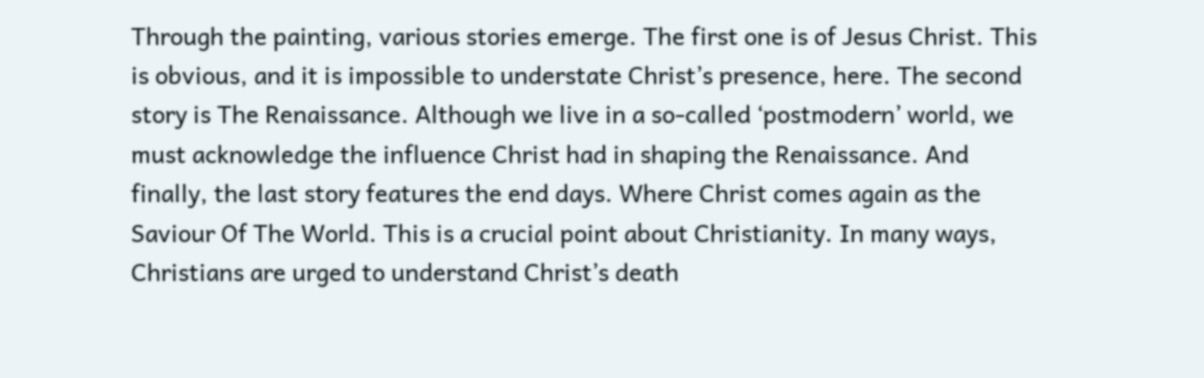Through the painting, various stories emerge. The first one is of Jesus Christ. This is obvious, and it is impossible to understate Christ’s presence, here. The second story is The Renaissance. Although we live in a so-called ‘postmodern’ world, we must acknowledge the influence Christ had in shaping the Renaissance. And finally, the last story features the end days. Where Christ comes again as the Saviour Of The World. This is a crucial point about Christianity. In many ways, Christians are urged to understand Christ’s death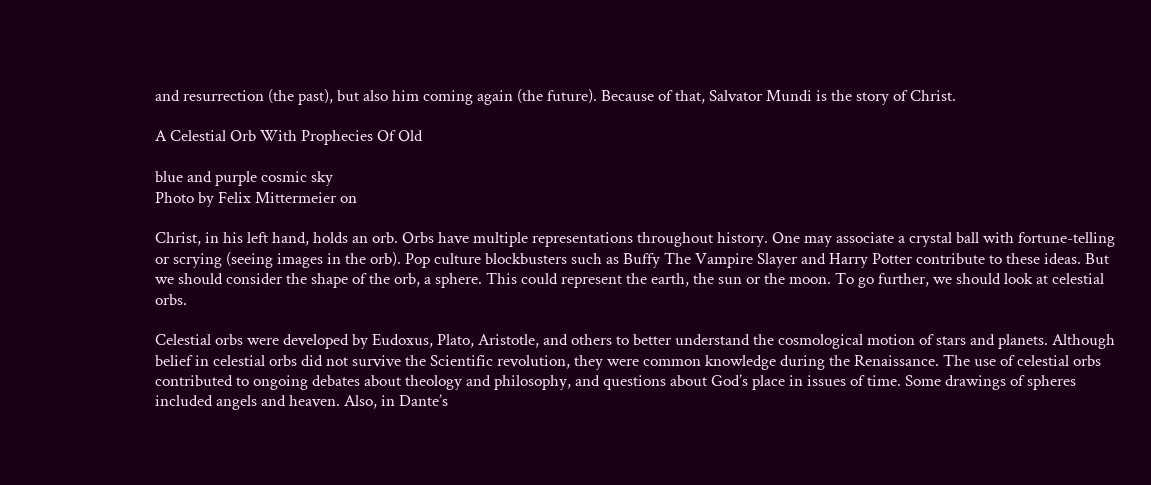and resurrection (the past), but also him coming again (the future). Because of that, Salvator Mundi is the story of Christ.

A Celestial Orb With Prophecies Of Old

blue and purple cosmic sky
Photo by Felix Mittermeier on

Christ, in his left hand, holds an orb. Orbs have multiple representations throughout history. One may associate a crystal ball with fortune-telling or scrying (seeing images in the orb). Pop culture blockbusters such as Buffy The Vampire Slayer and Harry Potter contribute to these ideas. But we should consider the shape of the orb, a sphere. This could represent the earth, the sun or the moon. To go further, we should look at celestial orbs.

Celestial orbs were developed by Eudoxus, Plato, Aristotle, and others to better understand the cosmological motion of stars and planets. Although belief in celestial orbs did not survive the Scientific revolution, they were common knowledge during the Renaissance. The use of celestial orbs contributed to ongoing debates about theology and philosophy, and questions about God’s place in issues of time. Some drawings of spheres included angels and heaven. Also, in Dante’s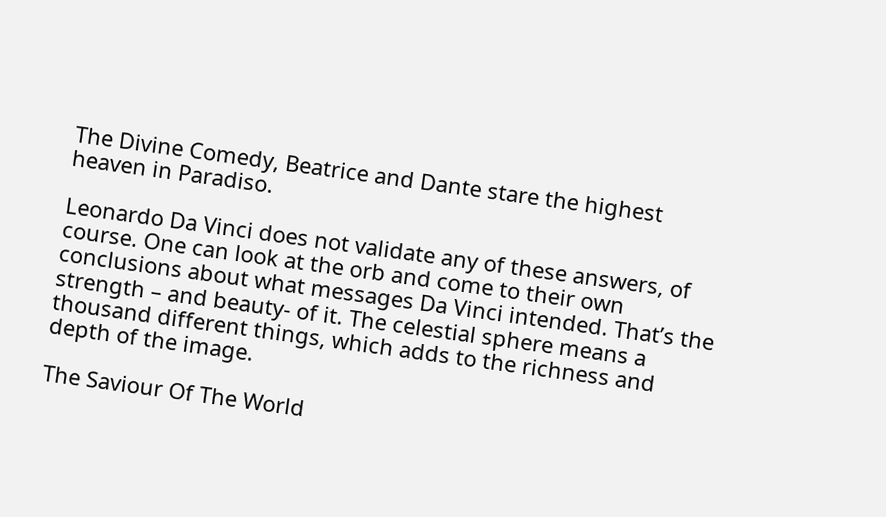The Divine Comedy, Beatrice and Dante stare the highest heaven in Paradiso.

Leonardo Da Vinci does not validate any of these answers, of course. One can look at the orb and come to their own conclusions about what messages Da Vinci intended. That’s the strength – and beauty- of it. The celestial sphere means a thousand different things, which adds to the richness and depth of the image.

The Saviour Of The World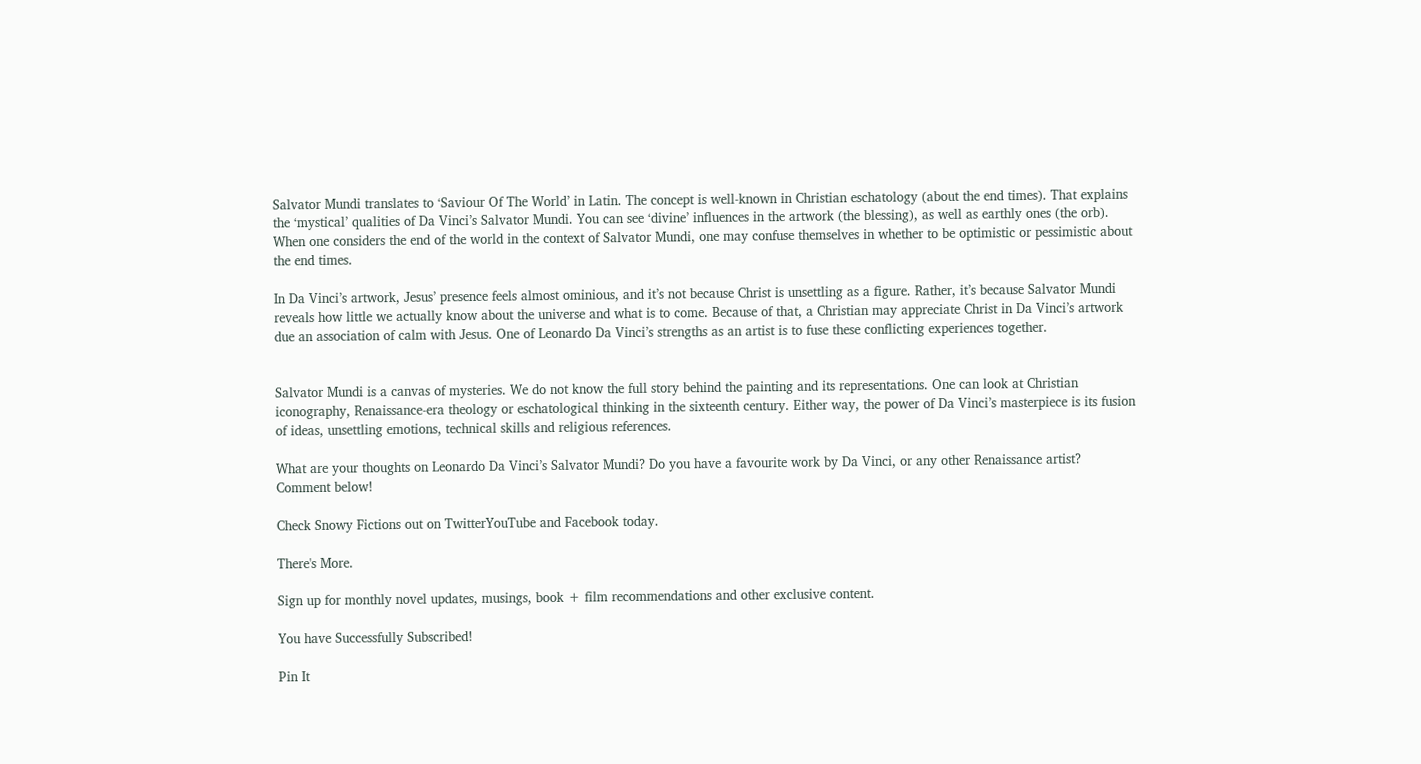Salvator Mundi translates to ‘Saviour Of The World’ in Latin. The concept is well-known in Christian eschatology (about the end times). That explains the ‘mystical’ qualities of Da Vinci’s Salvator Mundi. You can see ‘divine’ influences in the artwork (the blessing), as well as earthly ones (the orb). When one considers the end of the world in the context of Salvator Mundi, one may confuse themselves in whether to be optimistic or pessimistic about the end times.

In Da Vinci’s artwork, Jesus’ presence feels almost ominious, and it’s not because Christ is unsettling as a figure. Rather, it’s because Salvator Mundi reveals how little we actually know about the universe and what is to come. Because of that, a Christian may appreciate Christ in Da Vinci’s artwork due an association of calm with Jesus. One of Leonardo Da Vinci’s strengths as an artist is to fuse these conflicting experiences together.


Salvator Mundi is a canvas of mysteries. We do not know the full story behind the painting and its representations. One can look at Christian iconography, Renaissance-era theology or eschatological thinking in the sixteenth century. Either way, the power of Da Vinci’s masterpiece is its fusion of ideas, unsettling emotions, technical skills and religious references.

What are your thoughts on Leonardo Da Vinci’s Salvator Mundi? Do you have a favourite work by Da Vinci, or any other Renaissance artist? Comment below!

Check Snowy Fictions out on TwitterYouTube and Facebook today.

There's More.

Sign up for monthly novel updates, musings, book + film recommendations and other exclusive content.

You have Successfully Subscribed!

Pin It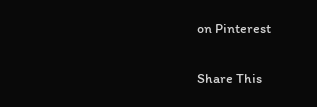on Pinterest

Share This